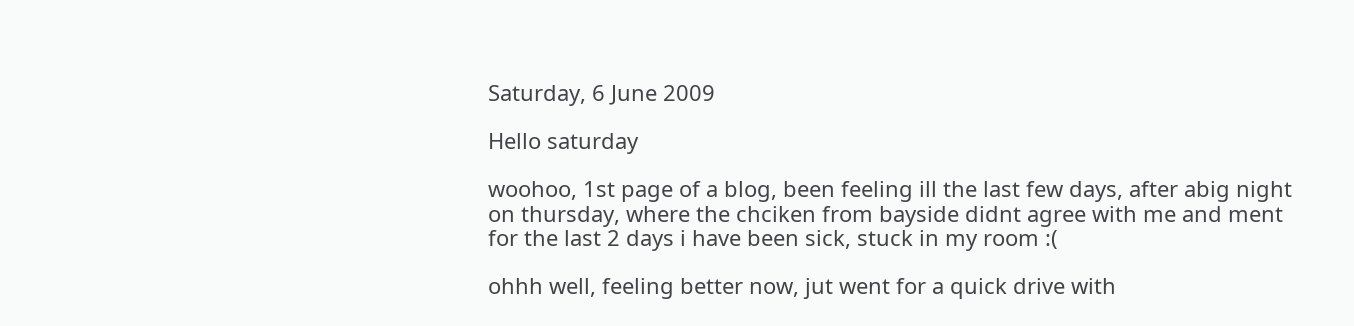Saturday, 6 June 2009

Hello saturday

woohoo, 1st page of a blog, been feeling ill the last few days, after abig night on thursday, where the chciken from bayside didnt agree with me and ment for the last 2 days i have been sick, stuck in my room :(

ohhh well, feeling better now, jut went for a quick drive with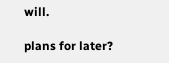will.

plans for later?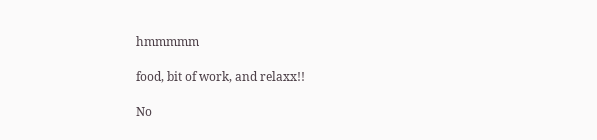hmmmmm

food, bit of work, and relaxx!!

No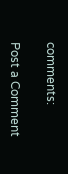comments:

Post a Comment